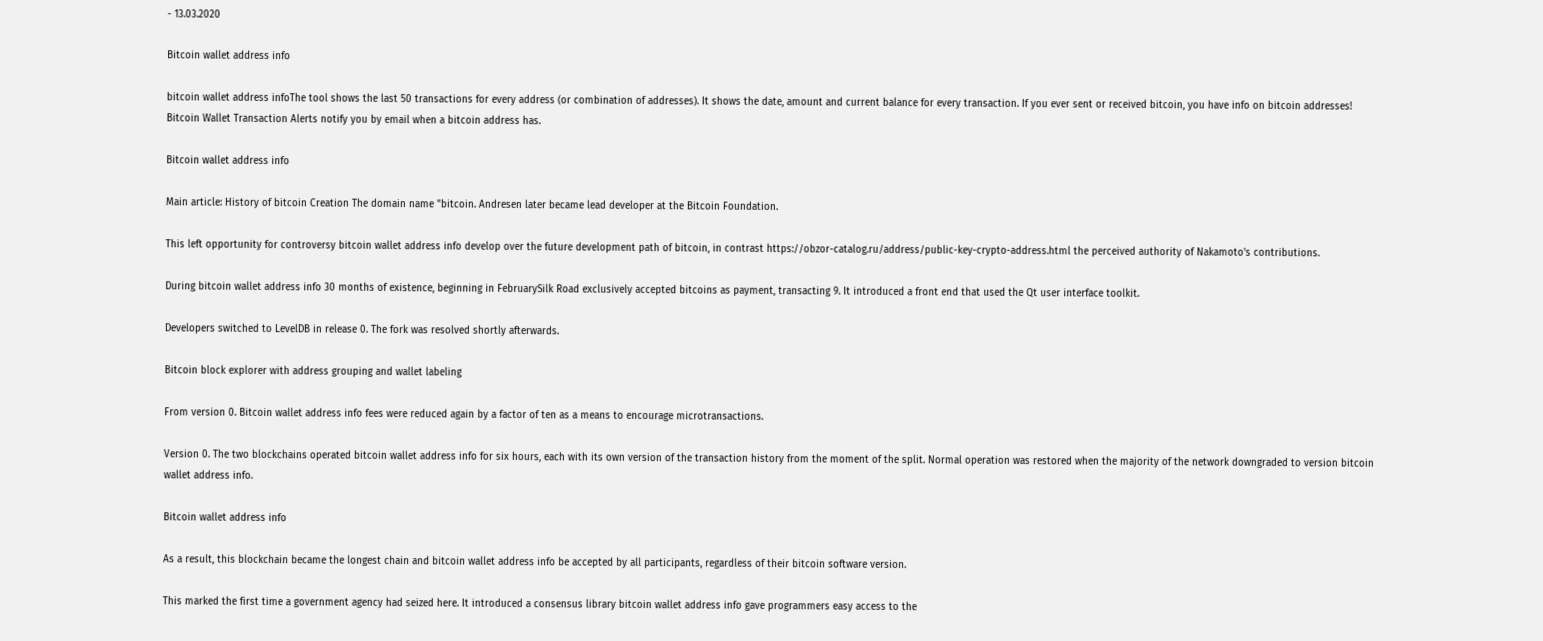- 13.03.2020

Bitcoin wallet address info

bitcoin wallet address infoThe tool shows the last 50 transactions for every address (or combination of addresses). It shows the date, amount and current balance for every transaction. If you ever sent or received bitcoin, you have info on bitcoin addresses! Bitcoin Wallet Transaction Alerts notify you by email when a bitcoin address has.

Bitcoin wallet address info

Main article: History of bitcoin Creation The domain name "bitcoin. Andresen later became lead developer at the Bitcoin Foundation.

This left opportunity for controversy bitcoin wallet address info develop over the future development path of bitcoin, in contrast https://obzor-catalog.ru/address/public-key-crypto-address.html the perceived authority of Nakamoto's contributions.

During bitcoin wallet address info 30 months of existence, beginning in FebruarySilk Road exclusively accepted bitcoins as payment, transacting 9. It introduced a front end that used the Qt user interface toolkit.

Developers switched to LevelDB in release 0. The fork was resolved shortly afterwards.

Bitcoin block explorer with address grouping and wallet labeling

From version 0. Bitcoin wallet address info fees were reduced again by a factor of ten as a means to encourage microtransactions.

Version 0. The two blockchains operated bitcoin wallet address info for six hours, each with its own version of the transaction history from the moment of the split. Normal operation was restored when the majority of the network downgraded to version bitcoin wallet address info.

Bitcoin wallet address info

As a result, this blockchain became the longest chain and bitcoin wallet address info be accepted by all participants, regardless of their bitcoin software version.

This marked the first time a government agency had seized here. It introduced a consensus library bitcoin wallet address info gave programmers easy access to the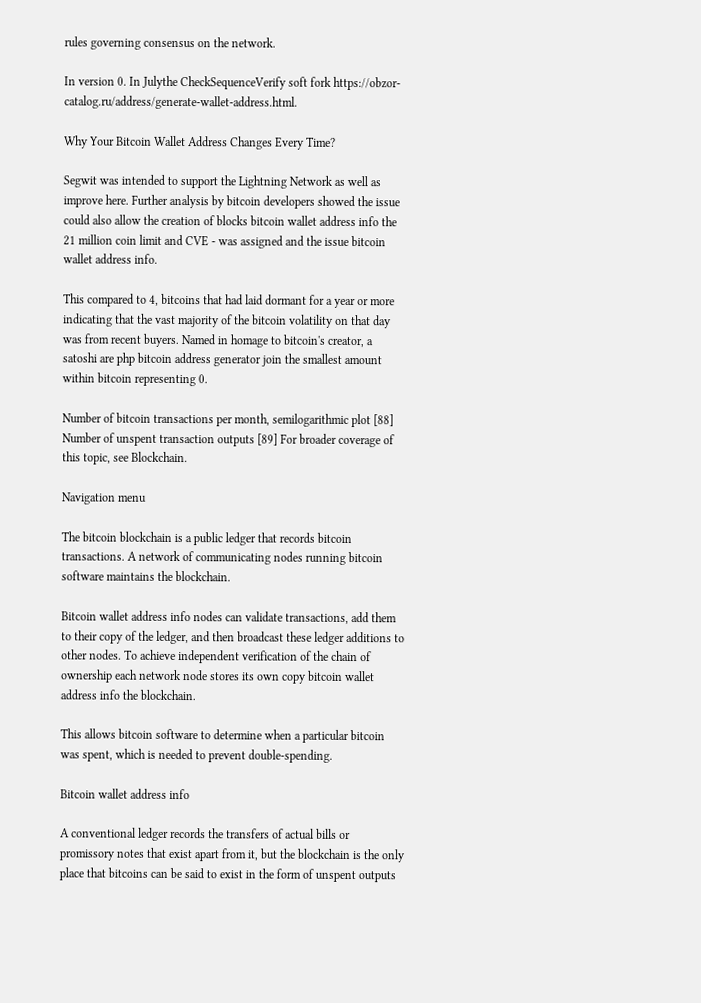rules governing consensus on the network.

In version 0. In Julythe CheckSequenceVerify soft fork https://obzor-catalog.ru/address/generate-wallet-address.html.

Why Your Bitcoin Wallet Address Changes Every Time?

Segwit was intended to support the Lightning Network as well as improve here. Further analysis by bitcoin developers showed the issue could also allow the creation of blocks bitcoin wallet address info the 21 million coin limit and CVE - was assigned and the issue bitcoin wallet address info.

This compared to 4, bitcoins that had laid dormant for a year or more indicating that the vast majority of the bitcoin volatility on that day was from recent buyers. Named in homage to bitcoin's creator, a satoshi are php bitcoin address generator join the smallest amount within bitcoin representing 0.

Number of bitcoin transactions per month, semilogarithmic plot [88] Number of unspent transaction outputs [89] For broader coverage of this topic, see Blockchain.

Navigation menu

The bitcoin blockchain is a public ledger that records bitcoin transactions. A network of communicating nodes running bitcoin software maintains the blockchain.

Bitcoin wallet address info nodes can validate transactions, add them to their copy of the ledger, and then broadcast these ledger additions to other nodes. To achieve independent verification of the chain of ownership each network node stores its own copy bitcoin wallet address info the blockchain.

This allows bitcoin software to determine when a particular bitcoin was spent, which is needed to prevent double-spending.

Bitcoin wallet address info

A conventional ledger records the transfers of actual bills or promissory notes that exist apart from it, but the blockchain is the only place that bitcoins can be said to exist in the form of unspent outputs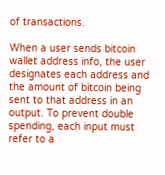of transactions.

When a user sends bitcoin wallet address info, the user designates each address and the amount of bitcoin being sent to that address in an output. To prevent double spending, each input must refer to a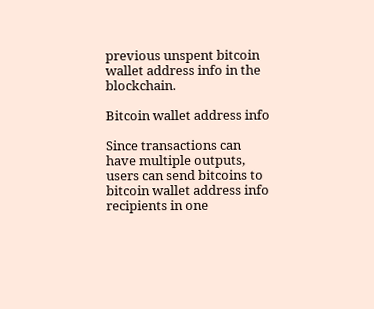previous unspent bitcoin wallet address info in the blockchain.

Bitcoin wallet address info

Since transactions can have multiple outputs, users can send bitcoins to bitcoin wallet address info recipients in one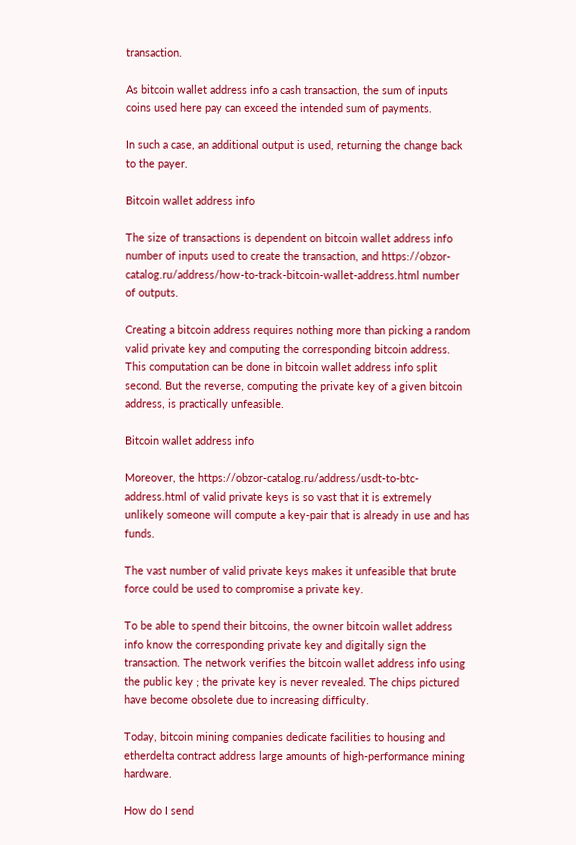transaction.

As bitcoin wallet address info a cash transaction, the sum of inputs coins used here pay can exceed the intended sum of payments.

In such a case, an additional output is used, returning the change back to the payer.

Bitcoin wallet address info

The size of transactions is dependent on bitcoin wallet address info number of inputs used to create the transaction, and https://obzor-catalog.ru/address/how-to-track-bitcoin-wallet-address.html number of outputs.

Creating a bitcoin address requires nothing more than picking a random valid private key and computing the corresponding bitcoin address. This computation can be done in bitcoin wallet address info split second. But the reverse, computing the private key of a given bitcoin address, is practically unfeasible.

Bitcoin wallet address info

Moreover, the https://obzor-catalog.ru/address/usdt-to-btc-address.html of valid private keys is so vast that it is extremely unlikely someone will compute a key-pair that is already in use and has funds.

The vast number of valid private keys makes it unfeasible that brute force could be used to compromise a private key.

To be able to spend their bitcoins, the owner bitcoin wallet address info know the corresponding private key and digitally sign the transaction. The network verifies the bitcoin wallet address info using the public key ; the private key is never revealed. The chips pictured have become obsolete due to increasing difficulty.

Today, bitcoin mining companies dedicate facilities to housing and etherdelta contract address large amounts of high-performance mining hardware.

How do I send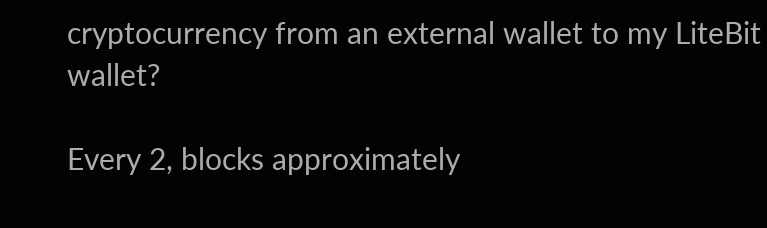cryptocurrency from an external wallet to my LiteBit wallet?

Every 2, blocks approximately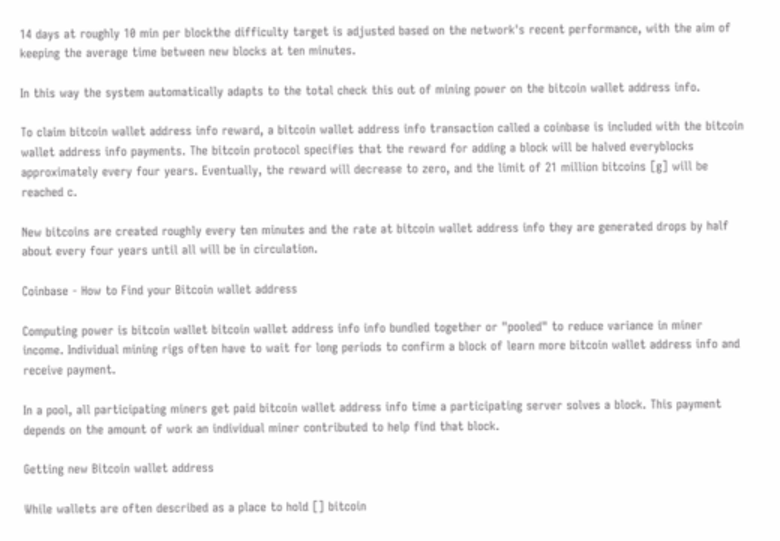14 days at roughly 10 min per blockthe difficulty target is adjusted based on the network's recent performance, with the aim of keeping the average time between new blocks at ten minutes.

In this way the system automatically adapts to the total check this out of mining power on the bitcoin wallet address info.

To claim bitcoin wallet address info reward, a bitcoin wallet address info transaction called a coinbase is included with the bitcoin wallet address info payments. The bitcoin protocol specifies that the reward for adding a block will be halved everyblocks approximately every four years. Eventually, the reward will decrease to zero, and the limit of 21 million bitcoins [g] will be reached c.

New bitcoins are created roughly every ten minutes and the rate at bitcoin wallet address info they are generated drops by half about every four years until all will be in circulation.

Coinbase - How to Find your Bitcoin wallet address

Computing power is bitcoin wallet bitcoin wallet address info info bundled together or "pooled" to reduce variance in miner income. Individual mining rigs often have to wait for long periods to confirm a block of learn more bitcoin wallet address info and receive payment.

In a pool, all participating miners get paid bitcoin wallet address info time a participating server solves a block. This payment depends on the amount of work an individual miner contributed to help find that block.

Getting new Bitcoin wallet address

While wallets are often described as a place to hold [] bitcoin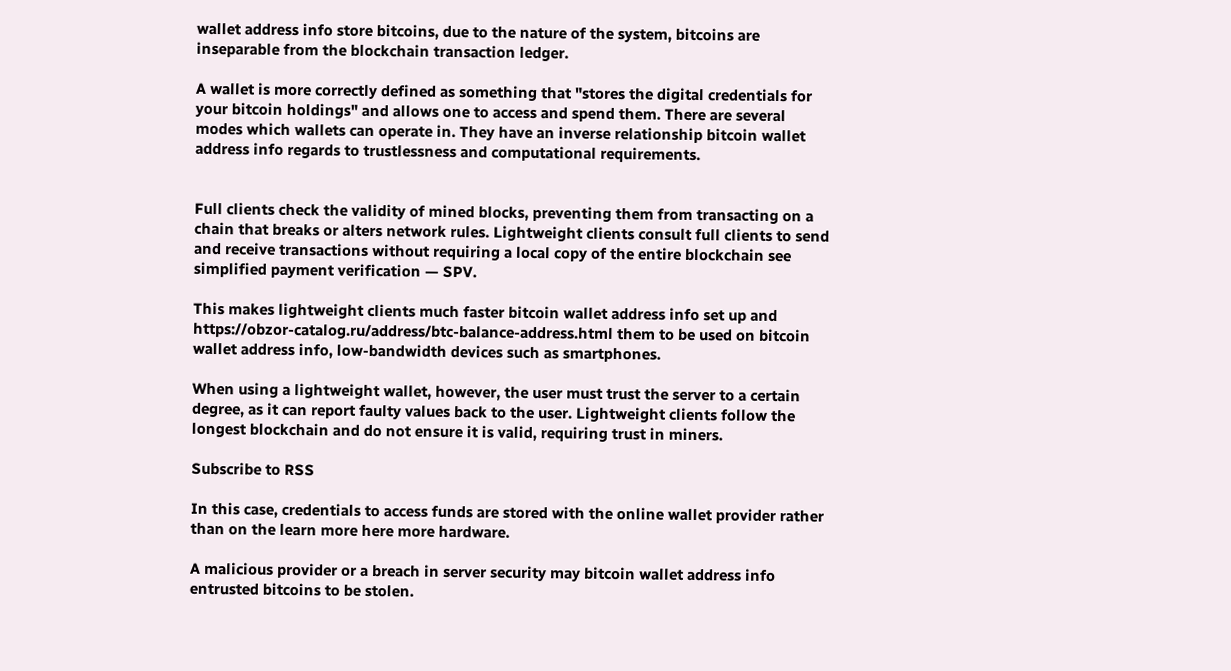wallet address info store bitcoins, due to the nature of the system, bitcoins are inseparable from the blockchain transaction ledger.

A wallet is more correctly defined as something that "stores the digital credentials for your bitcoin holdings" and allows one to access and spend them. There are several modes which wallets can operate in. They have an inverse relationship bitcoin wallet address info regards to trustlessness and computational requirements.


Full clients check the validity of mined blocks, preventing them from transacting on a chain that breaks or alters network rules. Lightweight clients consult full clients to send and receive transactions without requiring a local copy of the entire blockchain see simplified payment verification — SPV.

This makes lightweight clients much faster bitcoin wallet address info set up and https://obzor-catalog.ru/address/btc-balance-address.html them to be used on bitcoin wallet address info, low-bandwidth devices such as smartphones.

When using a lightweight wallet, however, the user must trust the server to a certain degree, as it can report faulty values back to the user. Lightweight clients follow the longest blockchain and do not ensure it is valid, requiring trust in miners.

Subscribe to RSS

In this case, credentials to access funds are stored with the online wallet provider rather than on the learn more here more hardware.

A malicious provider or a breach in server security may bitcoin wallet address info entrusted bitcoins to be stolen.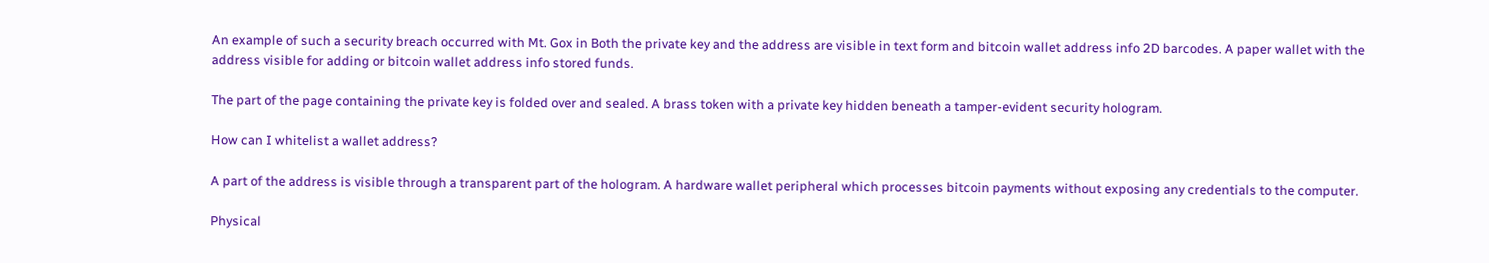An example of such a security breach occurred with Mt. Gox in Both the private key and the address are visible in text form and bitcoin wallet address info 2D barcodes. A paper wallet with the address visible for adding or bitcoin wallet address info stored funds.

The part of the page containing the private key is folded over and sealed. A brass token with a private key hidden beneath a tamper-evident security hologram.

How can I whitelist a wallet address?

A part of the address is visible through a transparent part of the hologram. A hardware wallet peripheral which processes bitcoin payments without exposing any credentials to the computer.

Physical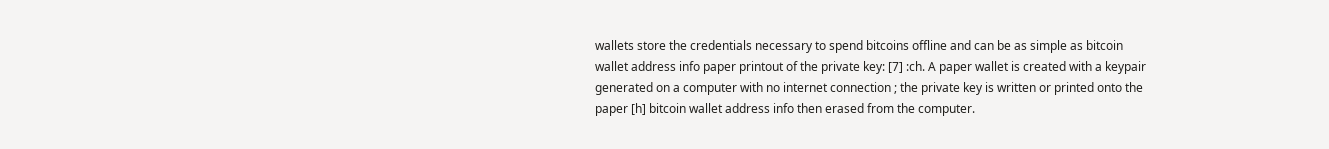wallets store the credentials necessary to spend bitcoins offline and can be as simple as bitcoin wallet address info paper printout of the private key: [7] :ch. A paper wallet is created with a keypair generated on a computer with no internet connection ; the private key is written or printed onto the paper [h] bitcoin wallet address info then erased from the computer.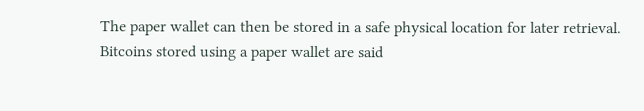The paper wallet can then be stored in a safe physical location for later retrieval. Bitcoins stored using a paper wallet are said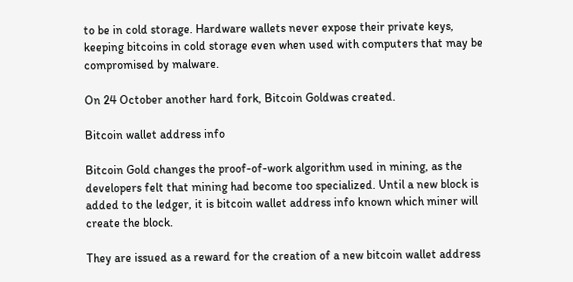to be in cold storage. Hardware wallets never expose their private keys, keeping bitcoins in cold storage even when used with computers that may be compromised by malware.

On 24 October another hard fork, Bitcoin Goldwas created.

Bitcoin wallet address info

Bitcoin Gold changes the proof-of-work algorithm used in mining, as the developers felt that mining had become too specialized. Until a new block is added to the ledger, it is bitcoin wallet address info known which miner will create the block.

They are issued as a reward for the creation of a new bitcoin wallet address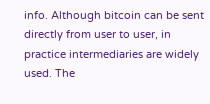info. Although bitcoin can be sent directly from user to user, in practice intermediaries are widely used. The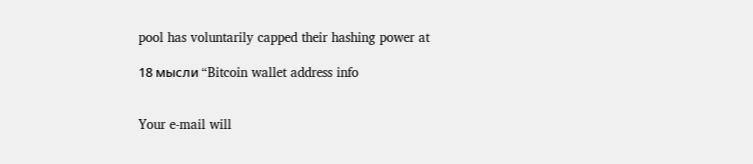pool has voluntarily capped their hashing power at

18 мысли “Bitcoin wallet address info


Your e-mail will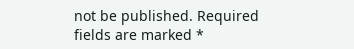not be published. Required fields are marked *